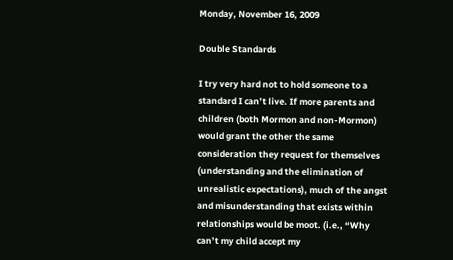Monday, November 16, 2009

Double Standards

I try very hard not to hold someone to a standard I can’t live. If more parents and children (both Mormon and non-Mormon) would grant the other the same consideration they request for themselves (understanding and the elimination of unrealistic expectations), much of the angst and misunderstanding that exists within relationships would be moot. (i.e., “Why can’t my child accept my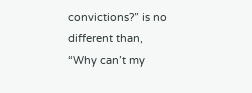convictions?” is no different than, “Why can’t my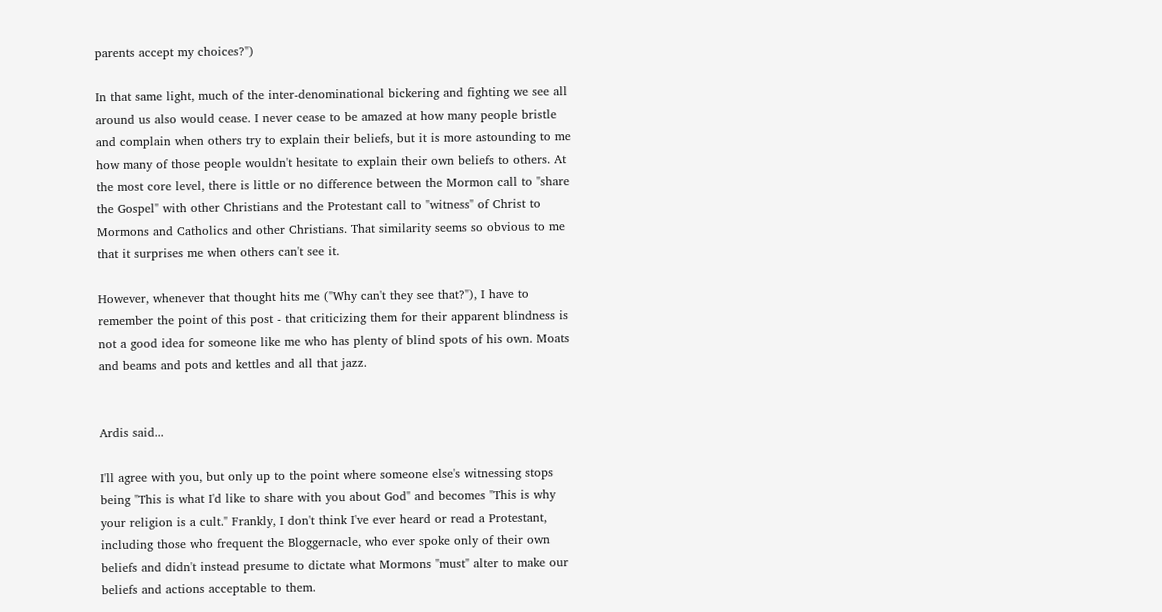parents accept my choices?")

In that same light, much of the inter-denominational bickering and fighting we see all around us also would cease. I never cease to be amazed at how many people bristle and complain when others try to explain their beliefs, but it is more astounding to me how many of those people wouldn't hesitate to explain their own beliefs to others. At the most core level, there is little or no difference between the Mormon call to "share the Gospel" with other Christians and the Protestant call to "witness" of Christ to Mormons and Catholics and other Christians. That similarity seems so obvious to me that it surprises me when others can't see it.

However, whenever that thought hits me ("Why can't they see that?"), I have to remember the point of this post - that criticizing them for their apparent blindness is not a good idea for someone like me who has plenty of blind spots of his own. Moats and beams and pots and kettles and all that jazz.


Ardis said...

I'll agree with you, but only up to the point where someone else's witnessing stops being "This is what I'd like to share with you about God" and becomes "This is why your religion is a cult." Frankly, I don't think I've ever heard or read a Protestant, including those who frequent the Bloggernacle, who ever spoke only of their own beliefs and didn't instead presume to dictate what Mormons "must" alter to make our beliefs and actions acceptable to them.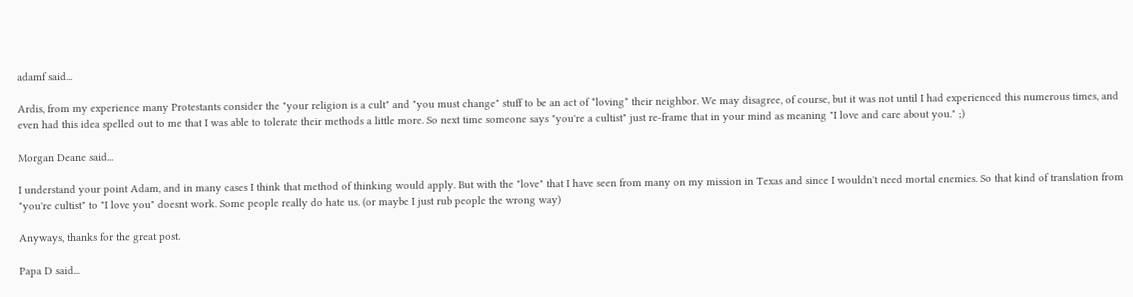adamf said...

Ardis, from my experience many Protestants consider the "your religion is a cult" and "you must change" stuff to be an act of *loving* their neighbor. We may disagree, of course, but it was not until I had experienced this numerous times, and even had this idea spelled out to me that I was able to tolerate their methods a little more. So next time someone says "you're a cultist" just re-frame that in your mind as meaning "I love and care about you." ;)

Morgan Deane said...

I understand your point Adam, and in many cases I think that method of thinking would apply. But with the "love" that I have seen from many on my mission in Texas and since I wouldn't need mortal enemies. So that kind of translation from "you're cultist" to "I love you" doesnt work. Some people really do hate us. (or maybe I just rub people the wrong way)

Anyways, thanks for the great post.

Papa D said...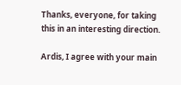Thanks, everyone, for taking this in an interesting direction.

Ardis, I agree with your main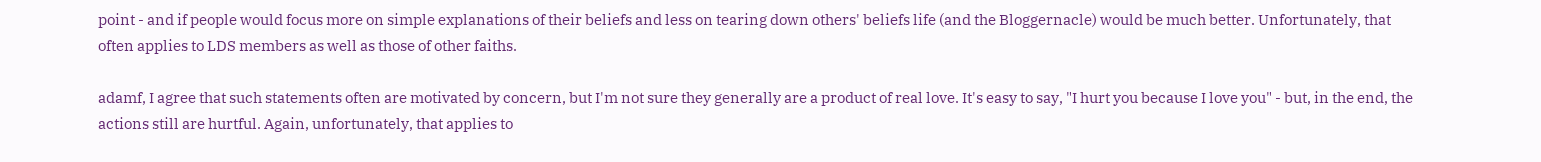point - and if people would focus more on simple explanations of their beliefs and less on tearing down others' beliefs life (and the Bloggernacle) would be much better. Unfortunately, that often applies to LDS members as well as those of other faiths.

adamf, I agree that such statements often are motivated by concern, but I'm not sure they generally are a product of real love. It's easy to say, "I hurt you because I love you" - but, in the end, the actions still are hurtful. Again, unfortunately, that applies to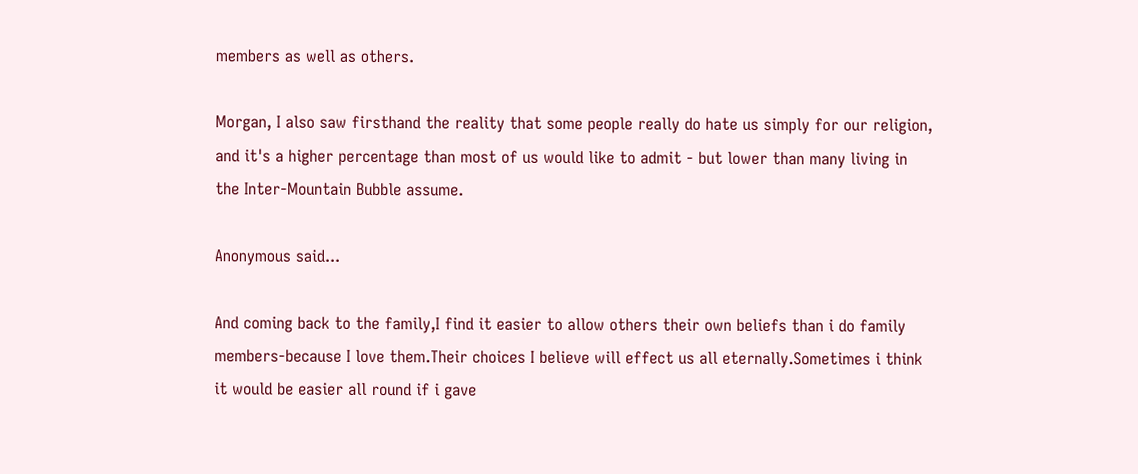members as well as others.

Morgan, I also saw firsthand the reality that some people really do hate us simply for our religion, and it's a higher percentage than most of us would like to admit - but lower than many living in the Inter-Mountain Bubble assume.

Anonymous said...

And coming back to the family,I find it easier to allow others their own beliefs than i do family members-because I love them.Their choices I believe will effect us all eternally.Sometimes i think it would be easier all round if i gave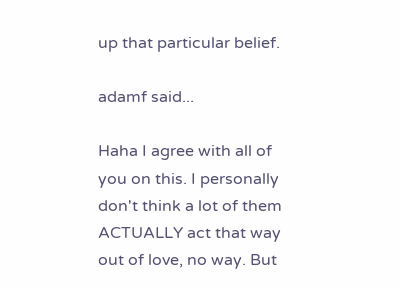up that particular belief.

adamf said...

Haha I agree with all of you on this. I personally don't think a lot of them ACTUALLY act that way out of love, no way. But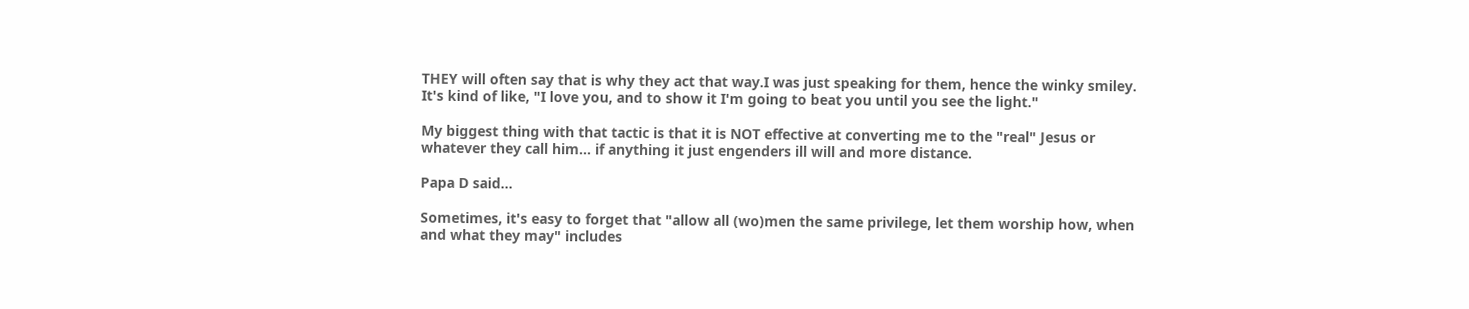THEY will often say that is why they act that way.I was just speaking for them, hence the winky smiley. It's kind of like, "I love you, and to show it I'm going to beat you until you see the light."

My biggest thing with that tactic is that it is NOT effective at converting me to the "real" Jesus or whatever they call him... if anything it just engenders ill will and more distance.

Papa D said...

Sometimes, it's easy to forget that "allow all (wo)men the same privilege, let them worship how, when and what they may" includes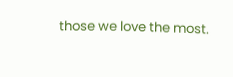those we love the most.